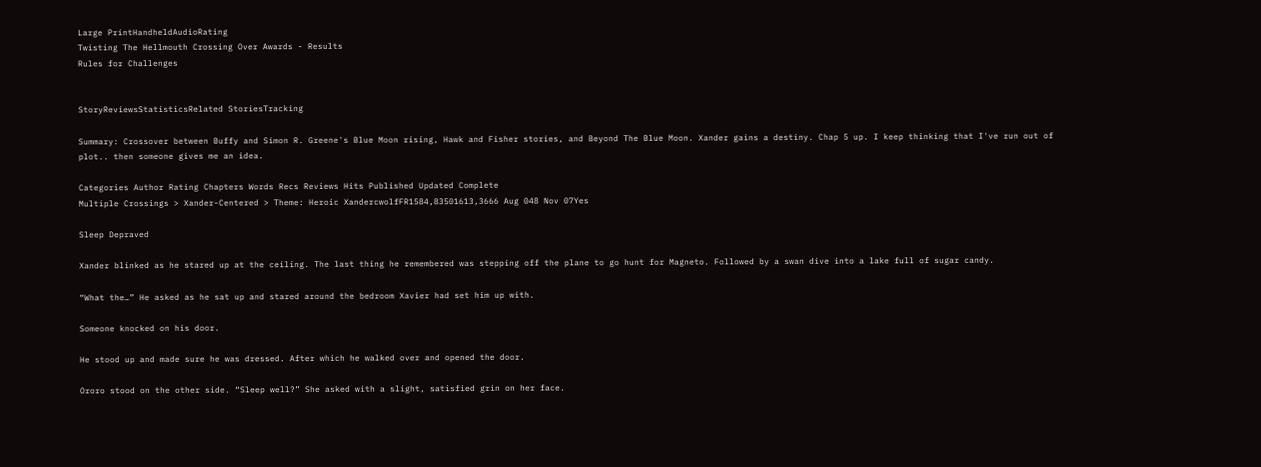Large PrintHandheldAudioRating
Twisting The Hellmouth Crossing Over Awards - Results
Rules for Challenges


StoryReviewsStatisticsRelated StoriesTracking

Summary: Crossover between Buffy and Simon R. Greene's Blue Moon rising, Hawk and Fisher stories, and Beyond The Blue Moon. Xander gains a destiny. Chap 5 up. I keep thinking that I've run out of plot.. then someone gives me an idea.

Categories Author Rating Chapters Words Recs Reviews Hits Published Updated Complete
Multiple Crossings > Xander-Centered > Theme: Heroic XandercwolfFR1584,83501613,3666 Aug 048 Nov 07Yes

Sleep Depraved

Xander blinked as he stared up at the ceiling. The last thing he remembered was stepping off the plane to go hunt for Magneto. Followed by a swan dive into a lake full of sugar candy.

“What the…” He asked as he sat up and stared around the bedroom Xavier had set him up with.

Someone knocked on his door.

He stood up and made sure he was dressed. After which he walked over and opened the door.

Ororo stood on the other side. “Sleep well?” She asked with a slight, satisfied grin on her face.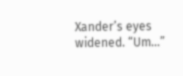Xander’s eyes widened. “Um…”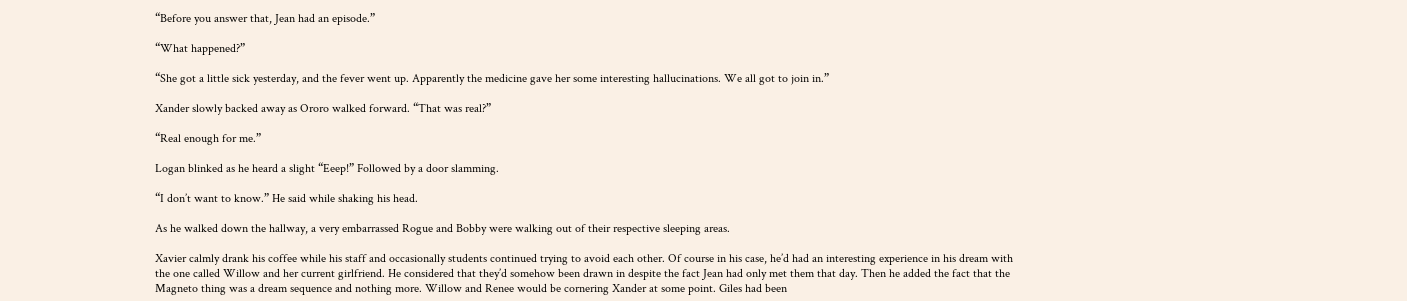“Before you answer that, Jean had an episode.”

“What happened?”

“She got a little sick yesterday, and the fever went up. Apparently the medicine gave her some interesting hallucinations. We all got to join in.”

Xander slowly backed away as Ororo walked forward. “That was real?”

“Real enough for me.”

Logan blinked as he heard a slight “Eeep!” Followed by a door slamming.

“I don’t want to know.” He said while shaking his head.

As he walked down the hallway, a very embarrassed Rogue and Bobby were walking out of their respective sleeping areas.

Xavier calmly drank his coffee while his staff and occasionally students continued trying to avoid each other. Of course in his case, he’d had an interesting experience in his dream with the one called Willow and her current girlfriend. He considered that they’d somehow been drawn in despite the fact Jean had only met them that day. Then he added the fact that the Magneto thing was a dream sequence and nothing more. Willow and Renee would be cornering Xander at some point. Giles had been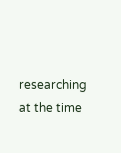researching at the time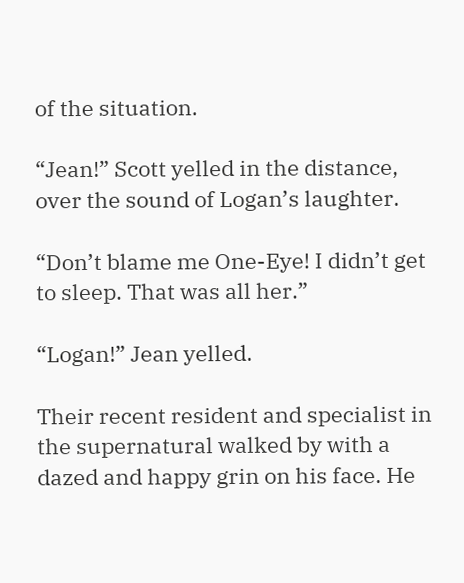of the situation.

“Jean!” Scott yelled in the distance, over the sound of Logan’s laughter.

“Don’t blame me One-Eye! I didn’t get to sleep. That was all her.”

“Logan!” Jean yelled.

Their recent resident and specialist in the supernatural walked by with a dazed and happy grin on his face. He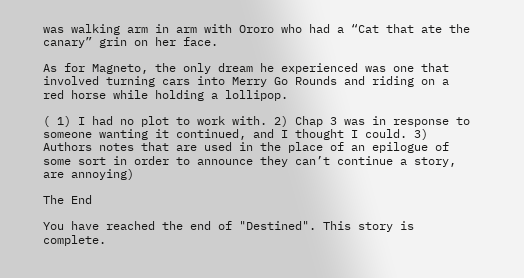was walking arm in arm with Ororo who had a “Cat that ate the canary” grin on her face.

As for Magneto, the only dream he experienced was one that involved turning cars into Merry Go Rounds and riding on a red horse while holding a lollipop.

( 1) I had no plot to work with. 2) Chap 3 was in response to someone wanting it continued, and I thought I could. 3) Authors notes that are used in the place of an epilogue of some sort in order to announce they can’t continue a story, are annoying)

The End

You have reached the end of "Destined". This story is complete.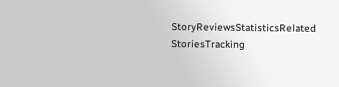StoryReviewsStatisticsRelated StoriesTracking